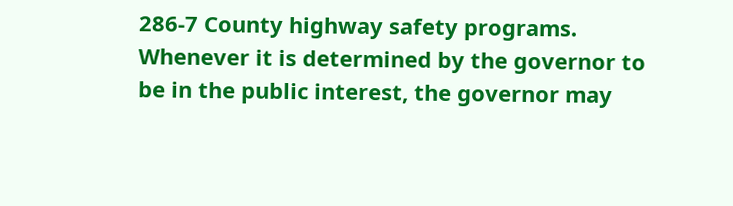286-7 County highway safety programs. Whenever it is determined by the governor to be in the public interest, the governor may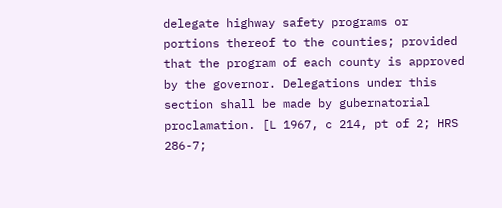delegate highway safety programs or portions thereof to the counties; provided that the program of each county is approved by the governor. Delegations under this section shall be made by gubernatorial proclamation. [L 1967, c 214, pt of 2; HRS 286-7;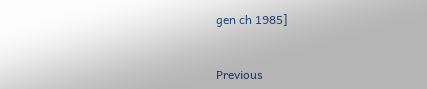gen ch 1985]


Previous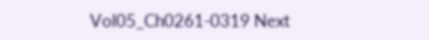Vol05_Ch0261-0319 Next